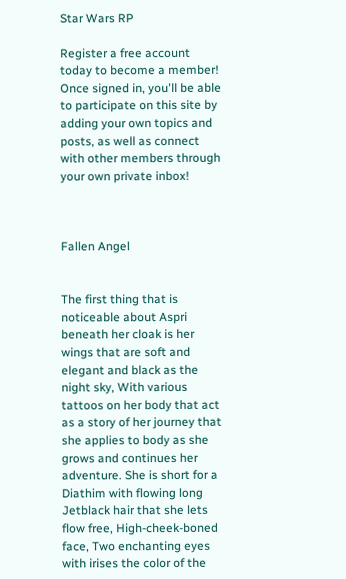Star Wars RP

Register a free account today to become a member! Once signed in, you'll be able to participate on this site by adding your own topics and posts, as well as connect with other members through your own private inbox!



Fallen Angel


The first thing that is noticeable about Aspri beneath her cloak is her wings that are soft and elegant and black as the night sky, With various tattoos on her body that act as a story of her journey that she applies to body as she grows and continues her adventure. She is short for a Diathim with flowing long Jetblack hair that she lets flow free, High-cheek-boned face, Two enchanting eyes with irises the color of the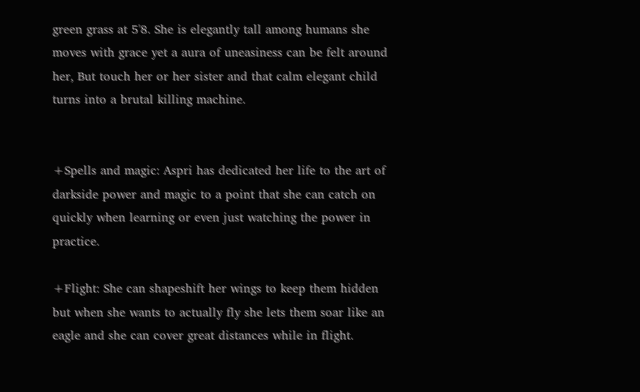green grass at 5'8. She is elegantly tall among humans she moves with grace yet a aura of uneasiness can be felt around her, But touch her or her sister and that calm elegant child turns into a brutal killing machine.


+Spells and magic: Aspri has dedicated her life to the art of darkside power and magic to a point that she can catch on quickly when learning or even just watching the power in practice.

+Flight: She can shapeshift her wings to keep them hidden but when she wants to actually fly she lets them soar like an eagle and she can cover great distances while in flight.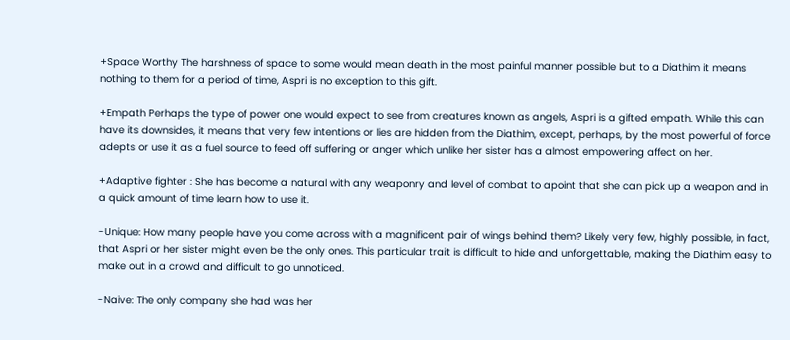+Space Worthy The harshness of space to some would mean death in the most painful manner possible but to a Diathim it means nothing to them for a period of time, Aspri is no exception to this gift.

+Empath Perhaps the type of power one would expect to see from creatures known as angels, Aspri is a gifted empath. While this can have its downsides, it means that very few intentions or lies are hidden from the Diathim, except, perhaps, by the most powerful of force adepts or use it as a fuel source to feed off suffering or anger which unlike her sister has a almost empowering affect on her.

+Adaptive fighter : She has become a natural with any weaponry and level of combat to apoint that she can pick up a weapon and in a quick amount of time learn how to use it.

-Unique: How many people have you come across with a magnificent pair of wings behind them? Likely very few, highly possible, in fact, that Aspri or her sister might even be the only ones. This particular trait is difficult to hide and unforgettable, making the Diathim easy to make out in a crowd and difficult to go unnoticed.

-Naive: The only company she had was her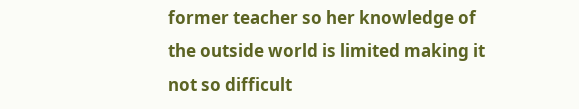former teacher so her knowledge of the outside world is limited making it not so difficult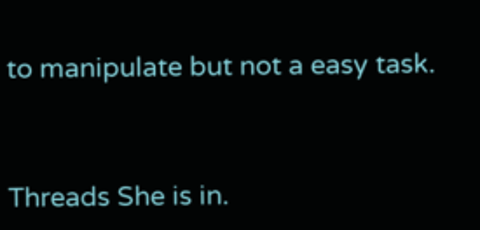to manipulate but not a easy task.


Threads She is in.